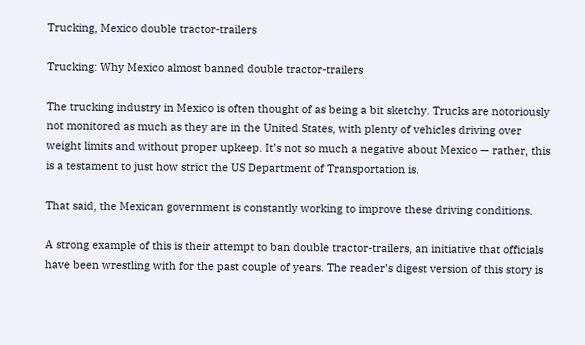Trucking, Mexico double tractor-trailers

Trucking: Why Mexico almost banned double tractor-trailers

The trucking industry in Mexico is often thought of as being a bit sketchy. Trucks are notoriously not monitored as much as they are in the United States, with plenty of vehicles driving over weight limits and without proper upkeep. It’s not so much a negative about Mexico — rather, this is a testament to just how strict the US Department of Transportation is.

That said, the Mexican government is constantly working to improve these driving conditions.

A strong example of this is their attempt to ban double tractor-trailers, an initiative that officials have been wrestling with for the past couple of years. The reader’s digest version of this story is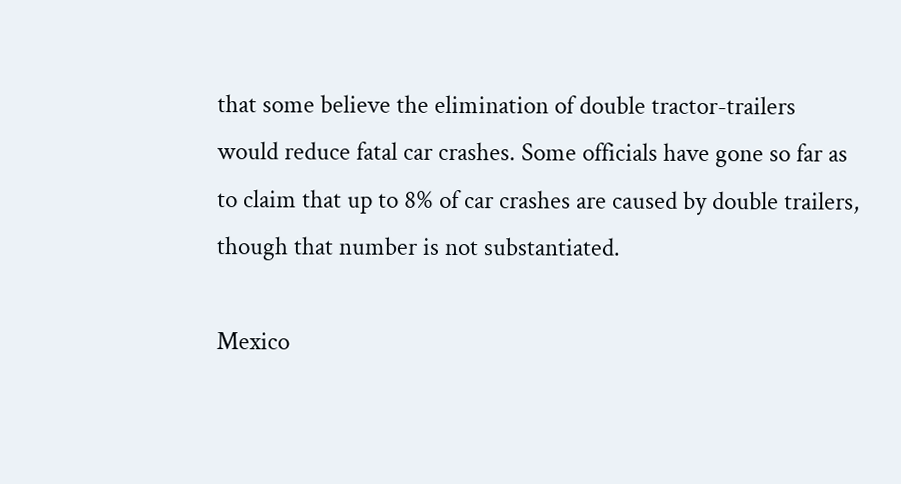that some believe the elimination of double tractor-trailers would reduce fatal car crashes. Some officials have gone so far as to claim that up to 8% of car crashes are caused by double trailers, though that number is not substantiated.

Mexico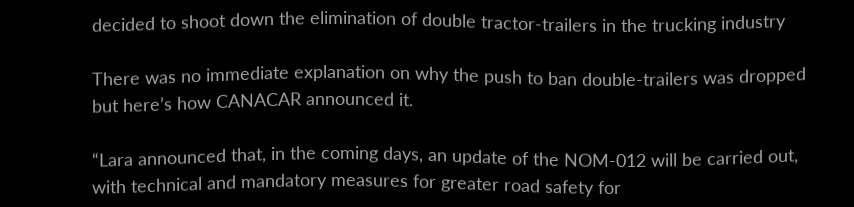decided to shoot down the elimination of double tractor-trailers in the trucking industry

There was no immediate explanation on why the push to ban double-trailers was dropped but here’s how CANACAR announced it.

“Lara announced that, in the coming days, an update of the NOM-012 will be carried out, with technical and mandatory measures for greater road safety for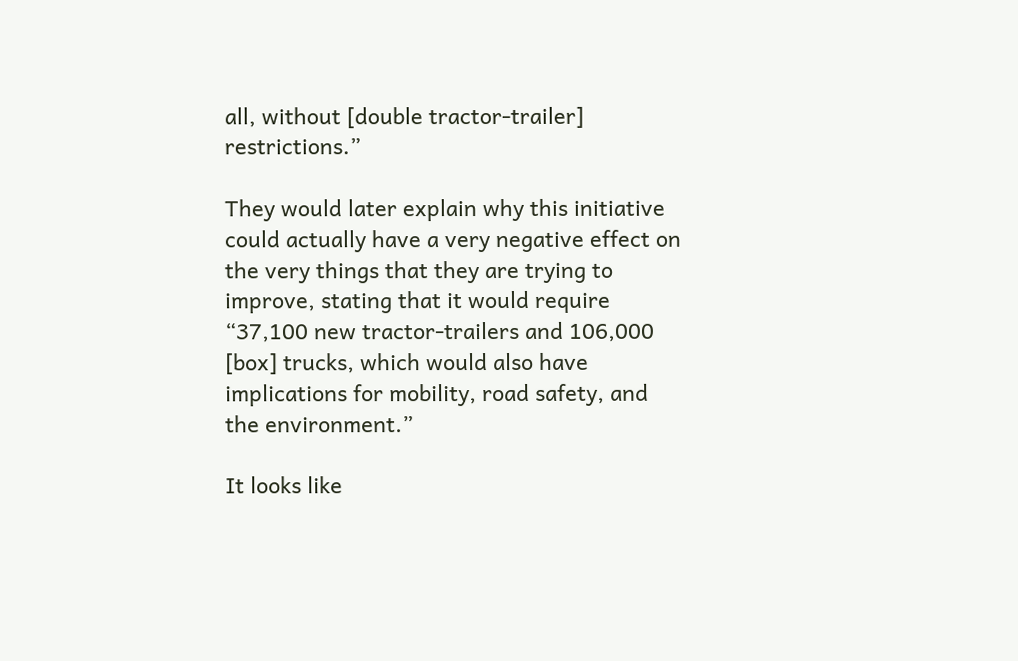all, without [double tractor-trailer] restrictions.”

They would later explain why this initiative could actually have a very negative effect on the very things that they are trying to improve, stating that it would require “37,100 new tractor-trailers and 106,000 [box] trucks, which would also have implications for mobility, road safety, and the environment.”

It looks like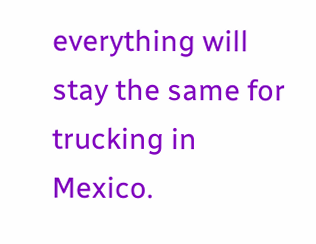everything will stay the same for trucking in Mexico.